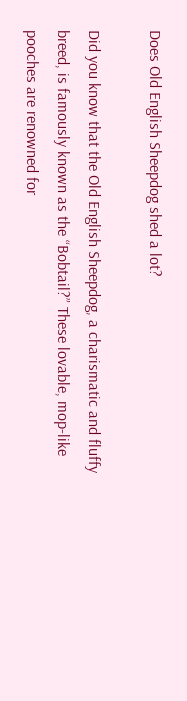Does Old English Sheepdog shed a lot?

Did you know that the Old English Sheepdog, a charismatic and fluffy breed, is famously known as the “Bobtail?” These lovable, mop-like pooches are renowned for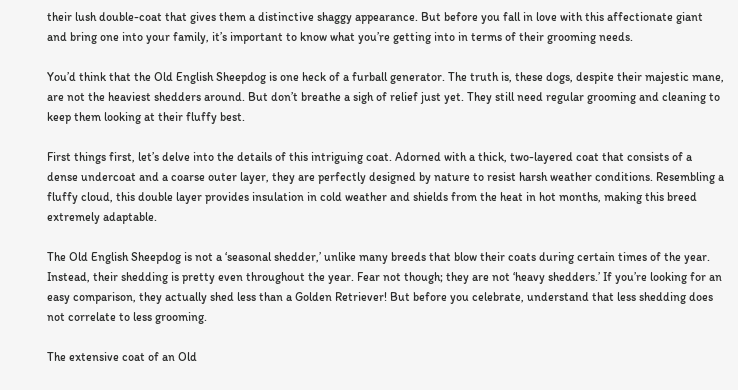their lush double-coat that gives them a distinctive shaggy appearance. But before you fall in love with this affectionate giant and bring one into your family, it’s important to know what you’re getting into in terms of their grooming needs.

You’d think that the Old English Sheepdog is one heck of a furball generator. The truth is, these dogs, despite their majestic mane, are not the heaviest shedders around. But don’t breathe a sigh of relief just yet. They still need regular grooming and cleaning to keep them looking at their fluffy best.

First things first, let’s delve into the details of this intriguing coat. Adorned with a thick, two-layered coat that consists of a dense undercoat and a coarse outer layer, they are perfectly designed by nature to resist harsh weather conditions. Resembling a fluffy cloud, this double layer provides insulation in cold weather and shields from the heat in hot months, making this breed extremely adaptable.

The Old English Sheepdog is not a ‘seasonal shedder,’ unlike many breeds that blow their coats during certain times of the year. Instead, their shedding is pretty even throughout the year. Fear not though; they are not ‘heavy shedders.’ If you’re looking for an easy comparison, they actually shed less than a Golden Retriever! But before you celebrate, understand that less shedding does not correlate to less grooming.

The extensive coat of an Old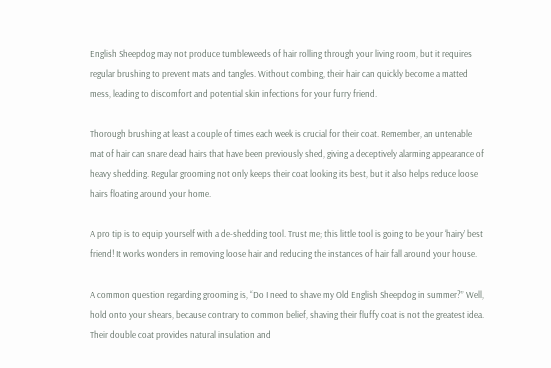English Sheepdog may not produce tumbleweeds of hair rolling through your living room, but it requires regular brushing to prevent mats and tangles. Without combing, their hair can quickly become a matted mess, leading to discomfort and potential skin infections for your furry friend.

Thorough brushing at least a couple of times each week is crucial for their coat. Remember, an untenable mat of hair can snare dead hairs that have been previously shed, giving a deceptively alarming appearance of heavy shedding. Regular grooming not only keeps their coat looking its best, but it also helps reduce loose hairs floating around your home.

A pro tip is to equip yourself with a de-shedding tool. Trust me; this little tool is going to be your ‘hairy’ best friend! It works wonders in removing loose hair and reducing the instances of hair fall around your house.

A common question regarding grooming is, “Do I need to shave my Old English Sheepdog in summer?” Well, hold onto your shears, because contrary to common belief, shaving their fluffy coat is not the greatest idea. Their double coat provides natural insulation and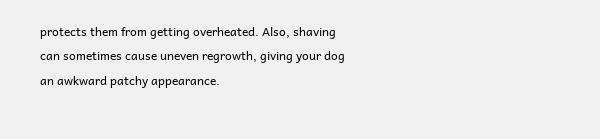protects them from getting overheated. Also, shaving can sometimes cause uneven regrowth, giving your dog an awkward patchy appearance.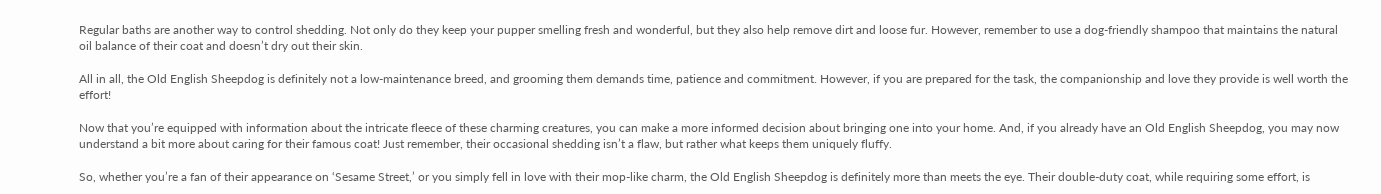Regular baths are another way to control shedding. Not only do they keep your pupper smelling fresh and wonderful, but they also help remove dirt and loose fur. However, remember to use a dog-friendly shampoo that maintains the natural oil balance of their coat and doesn’t dry out their skin.

All in all, the Old English Sheepdog is definitely not a low-maintenance breed, and grooming them demands time, patience and commitment. However, if you are prepared for the task, the companionship and love they provide is well worth the effort!

Now that you’re equipped with information about the intricate fleece of these charming creatures, you can make a more informed decision about bringing one into your home. And, if you already have an Old English Sheepdog, you may now understand a bit more about caring for their famous coat! Just remember, their occasional shedding isn’t a flaw, but rather what keeps them uniquely fluffy.

So, whether you’re a fan of their appearance on ‘Sesame Street,’ or you simply fell in love with their mop-like charm, the Old English Sheepdog is definitely more than meets the eye. Their double-duty coat, while requiring some effort, is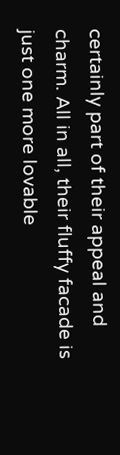certainly part of their appeal and charm. All in all, their fluffy facade is just one more lovable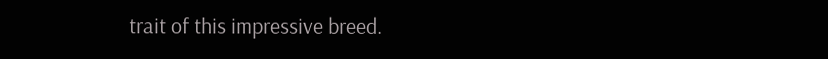trait of this impressive breed.